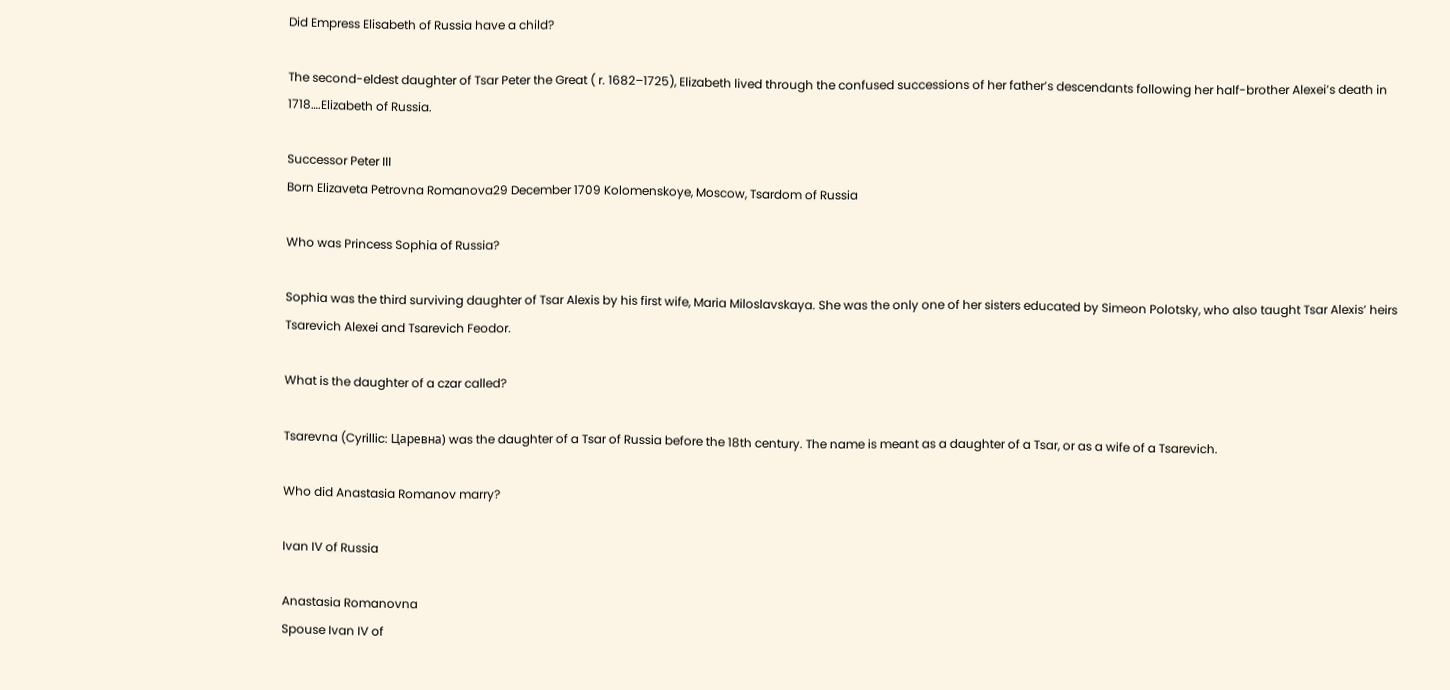Did Empress Elisabeth of Russia have a child?

The second-eldest daughter of Tsar Peter the Great ( r. 1682–1725), Elizabeth lived through the confused successions of her father’s descendants following her half-brother Alexei’s death in 1718….Elizabeth of Russia.

Successor Peter III
Born Elizaveta Petrovna Romanova29 December 1709 Kolomenskoye, Moscow, Tsardom of Russia

Who was Princess Sophia of Russia?

Sophia was the third surviving daughter of Tsar Alexis by his first wife, Maria Miloslavskaya. She was the only one of her sisters educated by Simeon Polotsky, who also taught Tsar Alexis’ heirs Tsarevich Alexei and Tsarevich Feodor.

What is the daughter of a czar called?

Tsarevna (Cyrillic: Царевна) was the daughter of a Tsar of Russia before the 18th century. The name is meant as a daughter of a Tsar, or as a wife of a Tsarevich.

Who did Anastasia Romanov marry?

Ivan IV of Russia

Anastasia Romanovna
Spouse Ivan IV of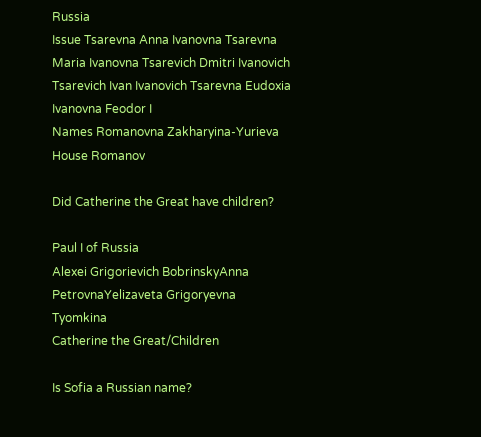Russia
Issue Tsarevna Anna Ivanovna Tsarevna Maria Ivanovna Tsarevich Dmitri Ivanovich Tsarevich Ivan Ivanovich Tsarevna Eudoxia Ivanovna Feodor I
Names Romanovna Zakharyina-Yurieva
House Romanov

Did Catherine the Great have children?

Paul I of Russia
Alexei Grigorievich BobrinskyAnna PetrovnaYelizaveta Grigoryevna Tyomkina
Catherine the Great/Children

Is Sofia a Russian name?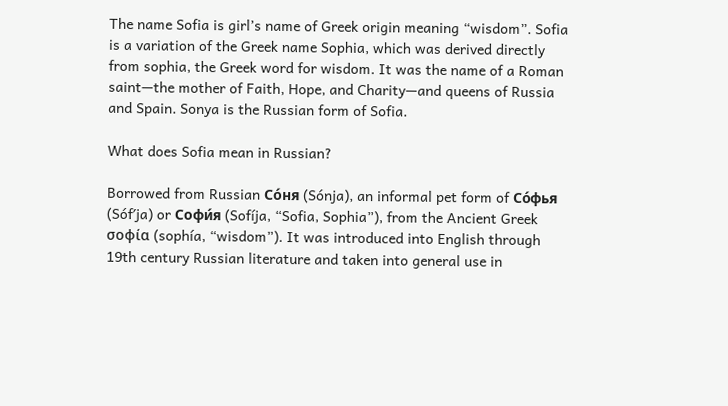The name Sofia is girl’s name of Greek origin meaning “wisdom”. Sofia is a variation of the Greek name Sophia, which was derived directly from sophia, the Greek word for wisdom. It was the name of a Roman saint—the mother of Faith, Hope, and Charity—and queens of Russia and Spain. Sonya is the Russian form of Sofia.

What does Sofia mean in Russian?

Borrowed from Russian Со́ня (Sónja), an informal pet form of Со́фья (Sófʹja) or Софи́я (Sofíja, “Sofia, Sophia”), from the Ancient Greek σοφία (sophía, “wisdom”). It was introduced into English through 19th century Russian literature and taken into general use in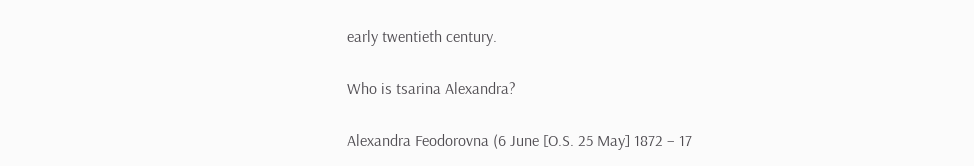early twentieth century.

Who is tsarina Alexandra?

Alexandra Feodorovna (6 June [O.S. 25 May] 1872 – 17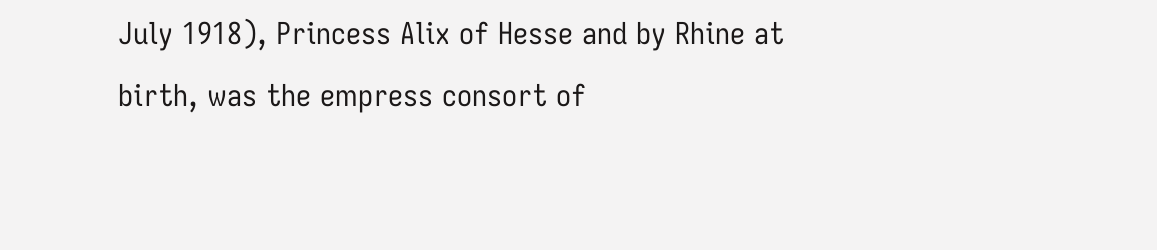July 1918), Princess Alix of Hesse and by Rhine at birth, was the empress consort of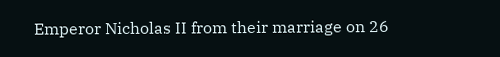Emperor Nicholas II from their marriage on 26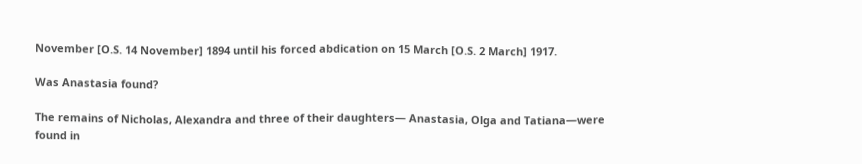November [O.S. 14 November] 1894 until his forced abdication on 15 March [O.S. 2 March] 1917.

Was Anastasia found?

The remains of Nicholas, Alexandra and three of their daughters— Anastasia, Olga and Tatiana—were found in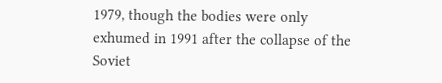1979, though the bodies were only exhumed in 1991 after the collapse of the Soviet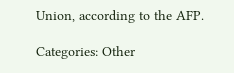Union, according to the AFP.

Categories: Other